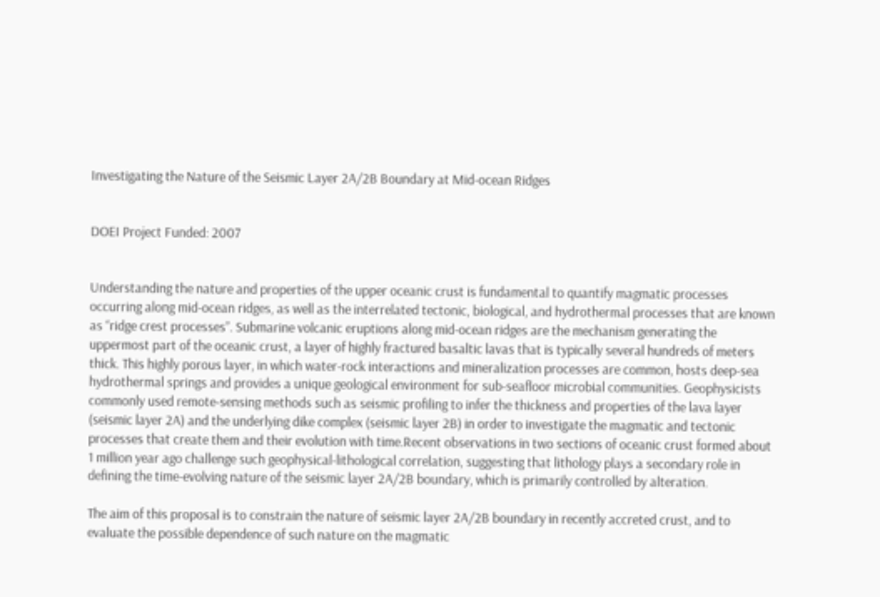Investigating the Nature of the Seismic Layer 2A/2B Boundary at Mid-ocean Ridges


DOEI Project Funded: 2007


Understanding the nature and properties of the upper oceanic crust is fundamental to quantify magmatic processes occurring along mid-ocean ridges, as well as the interrelated tectonic, biological, and hydrothermal processes that are known as “ridge crest processes”. Submarine volcanic eruptions along mid-ocean ridges are the mechanism generating the uppermost part of the oceanic crust, a layer of highly fractured basaltic lavas that is typically several hundreds of meters thick. This highly porous layer, in which water-rock interactions and mineralization processes are common, hosts deep-sea hydrothermal springs and provides a unique geological environment for sub-seafloor microbial communities. Geophysicists commonly used remote-sensing methods such as seismic profiling to infer the thickness and properties of the lava layer (seismic layer 2A) and the underlying dike complex (seismic layer 2B) in order to investigate the magmatic and tectonic processes that create them and their evolution with time.Recent observations in two sections of oceanic crust formed about 1 million year ago challenge such geophysical-lithological correlation, suggesting that lithology plays a secondary role in defining the time-evolving nature of the seismic layer 2A/2B boundary, which is primarily controlled by alteration.

The aim of this proposal is to constrain the nature of seismic layer 2A/2B boundary in recently accreted crust, and to evaluate the possible dependence of such nature on the magmatic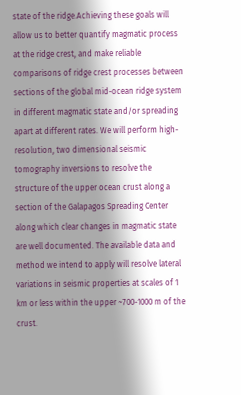state of the ridge.Achieving these goals will allow us to better quantify magmatic process at the ridge crest, and make reliable comparisons of ridge crest processes between sections of the global mid-ocean ridge system in different magmatic state and/or spreading apart at different rates. We will perform high-resolution, two dimensional seismic tomography inversions to resolve the structure of the upper ocean crust along a section of the Galapagos Spreading Center along which clear changes in magmatic state are well documented. The available data and method we intend to apply will resolve lateral variations in seismic properties at scales of 1 km or less within the upper ~700-1000 m of the crust.